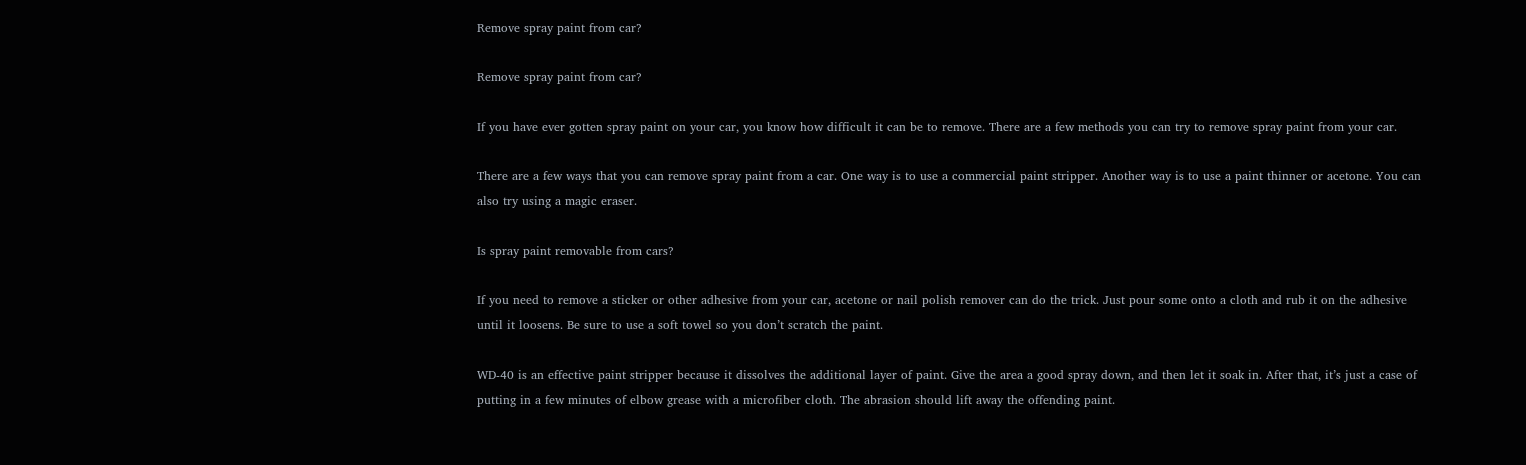Remove spray paint from car?

Remove spray paint from car?

If you have ever gotten spray paint on your car, you know how difficult it can be to remove. There are a few methods you can try to remove spray paint from your car.

There are a few ways that you can remove spray paint from a car. One way is to use a commercial paint stripper. Another way is to use a paint thinner or acetone. You can also try using a magic eraser.

Is spray paint removable from cars?

If you need to remove a sticker or other adhesive from your car, acetone or nail polish remover can do the trick. Just pour some onto a cloth and rub it on the adhesive until it loosens. Be sure to use a soft towel so you don’t scratch the paint.

WD-40 is an effective paint stripper because it dissolves the additional layer of paint. Give the area a good spray down, and then let it soak in. After that, it’s just a case of putting in a few minutes of elbow grease with a microfiber cloth. The abrasion should lift away the offending paint.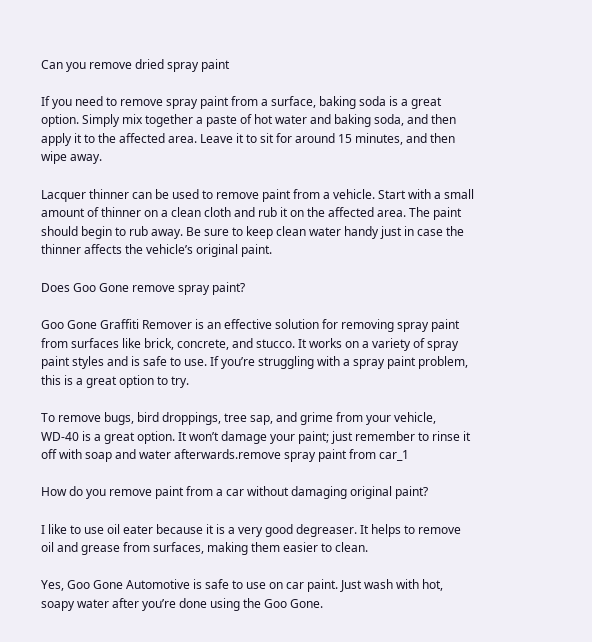Can you remove dried spray paint

If you need to remove spray paint from a surface, baking soda is a great option. Simply mix together a paste of hot water and baking soda, and then apply it to the affected area. Leave it to sit for around 15 minutes, and then wipe away.

Lacquer thinner can be used to remove paint from a vehicle. Start with a small amount of thinner on a clean cloth and rub it on the affected area. The paint should begin to rub away. Be sure to keep clean water handy just in case the thinner affects the vehicle’s original paint.

Does Goo Gone remove spray paint?

Goo Gone Graffiti Remover is an effective solution for removing spray paint from surfaces like brick, concrete, and stucco. It works on a variety of spray paint styles and is safe to use. If you’re struggling with a spray paint problem, this is a great option to try.

To remove bugs, bird droppings, tree sap, and grime from your vehicle, WD-40 is a great option. It won’t damage your paint; just remember to rinse it off with soap and water afterwards.remove spray paint from car_1

How do you remove paint from a car without damaging original paint?

I like to use oil eater because it is a very good degreaser. It helps to remove oil and grease from surfaces, making them easier to clean.

Yes, Goo Gone Automotive is safe to use on car paint. Just wash with hot, soapy water after you’re done using the Goo Gone.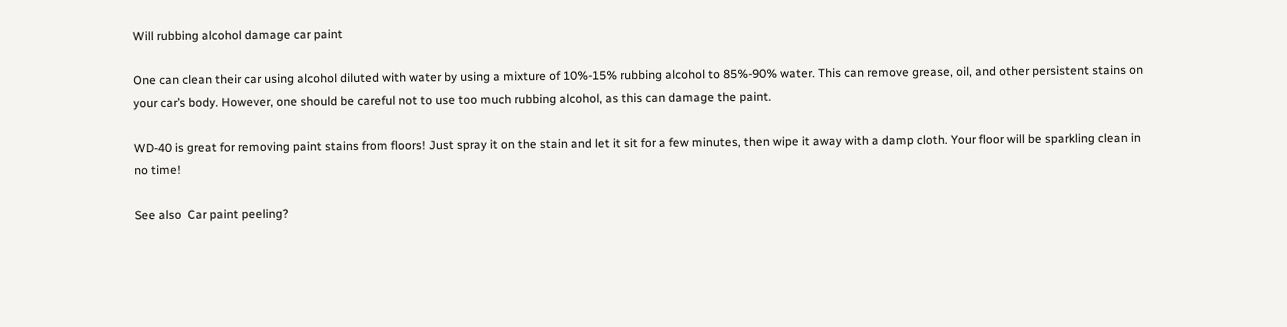Will rubbing alcohol damage car paint

One can clean their car using alcohol diluted with water by using a mixture of 10%-15% rubbing alcohol to 85%-90% water. This can remove grease, oil, and other persistent stains on your car’s body. However, one should be careful not to use too much rubbing alcohol, as this can damage the paint.

WD-40 is great for removing paint stains from floors! Just spray it on the stain and let it sit for a few minutes, then wipe it away with a damp cloth. Your floor will be sparkling clean in no time!

See also  Car paint peeling?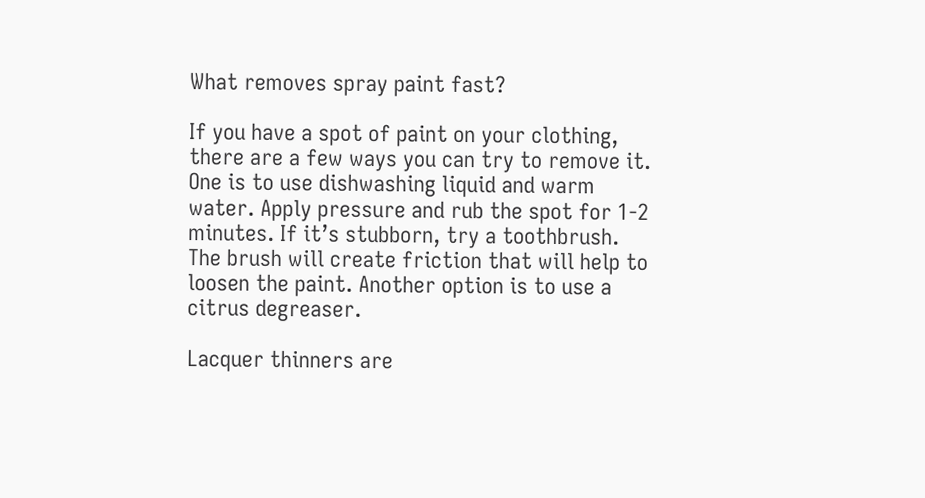What removes spray paint fast?

If you have a spot of paint on your clothing, there are a few ways you can try to remove it. One is to use dishwashing liquid and warm water. Apply pressure and rub the spot for 1-2 minutes. If it’s stubborn, try a toothbrush. The brush will create friction that will help to loosen the paint. Another option is to use a citrus degreaser.

Lacquer thinners are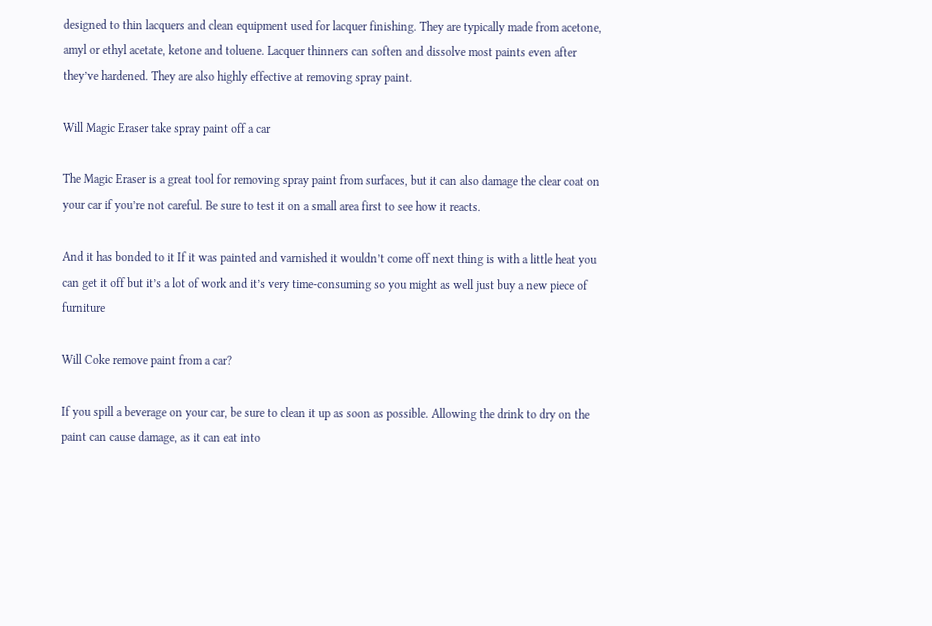designed to thin lacquers and clean equipment used for lacquer finishing. They are typically made from acetone, amyl or ethyl acetate, ketone and toluene. Lacquer thinners can soften and dissolve most paints even after they’ve hardened. They are also highly effective at removing spray paint.

Will Magic Eraser take spray paint off a car

The Magic Eraser is a great tool for removing spray paint from surfaces, but it can also damage the clear coat on your car if you’re not careful. Be sure to test it on a small area first to see how it reacts.

And it has bonded to it If it was painted and varnished it wouldn’t come off next thing is with a little heat you can get it off but it’s a lot of work and it’s very time-consuming so you might as well just buy a new piece of furniture

Will Coke remove paint from a car?

If you spill a beverage on your car, be sure to clean it up as soon as possible. Allowing the drink to dry on the paint can cause damage, as it can eat into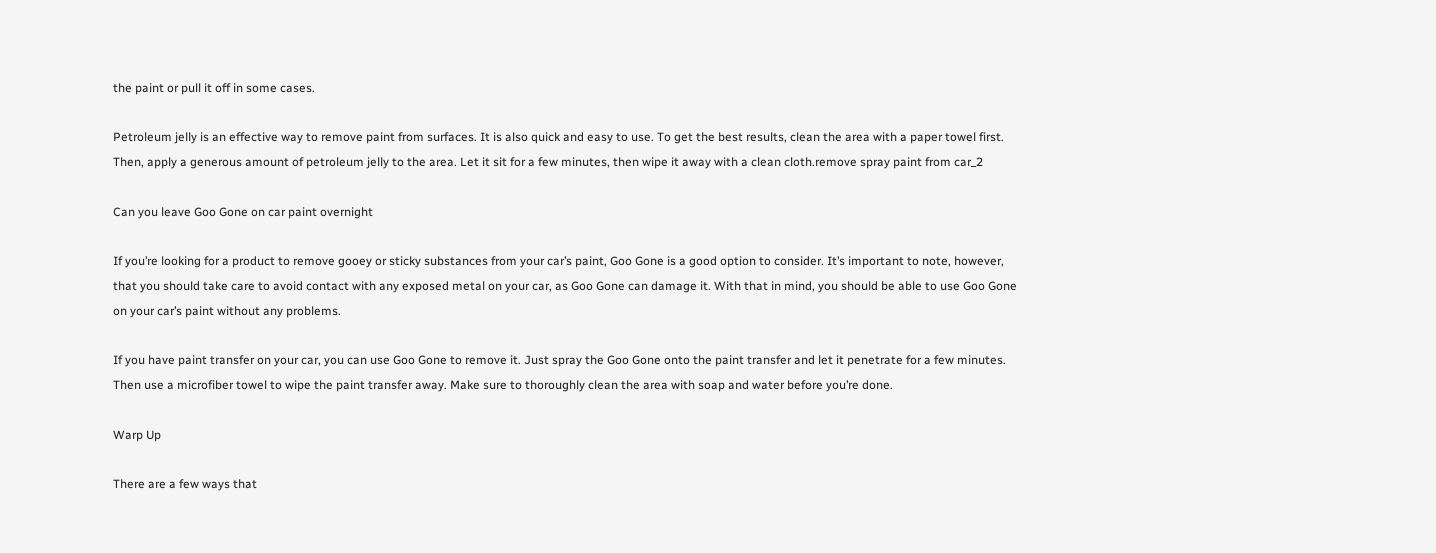the paint or pull it off in some cases.

Petroleum jelly is an effective way to remove paint from surfaces. It is also quick and easy to use. To get the best results, clean the area with a paper towel first. Then, apply a generous amount of petroleum jelly to the area. Let it sit for a few minutes, then wipe it away with a clean cloth.remove spray paint from car_2

Can you leave Goo Gone on car paint overnight

If you’re looking for a product to remove gooey or sticky substances from your car’s paint, Goo Gone is a good option to consider. It’s important to note, however, that you should take care to avoid contact with any exposed metal on your car, as Goo Gone can damage it. With that in mind, you should be able to use Goo Gone on your car’s paint without any problems.

If you have paint transfer on your car, you can use Goo Gone to remove it. Just spray the Goo Gone onto the paint transfer and let it penetrate for a few minutes. Then use a microfiber towel to wipe the paint transfer away. Make sure to thoroughly clean the area with soap and water before you’re done.

Warp Up

There are a few ways that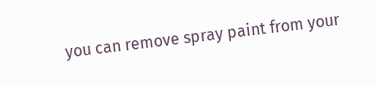you can remove spray paint from your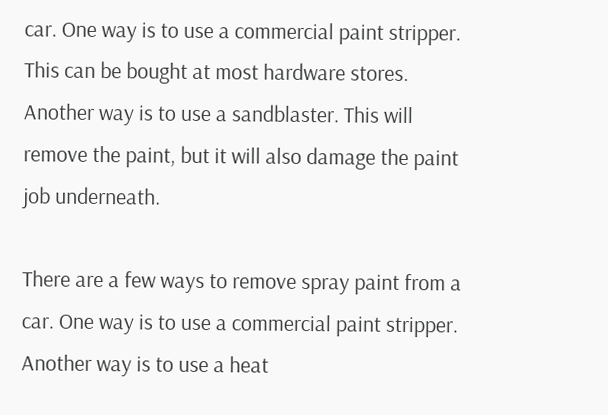car. One way is to use a commercial paint stripper. This can be bought at most hardware stores. Another way is to use a sandblaster. This will remove the paint, but it will also damage the paint job underneath.

There are a few ways to remove spray paint from a car. One way is to use a commercial paint stripper. Another way is to use a heat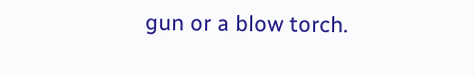gun or a blow torch.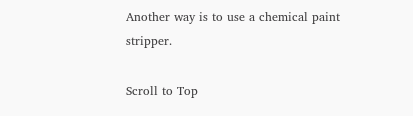Another way is to use a chemical paint stripper.

Scroll to Top